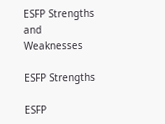ESFP Strengths and Weaknesses

ESFP Strengths

ESFP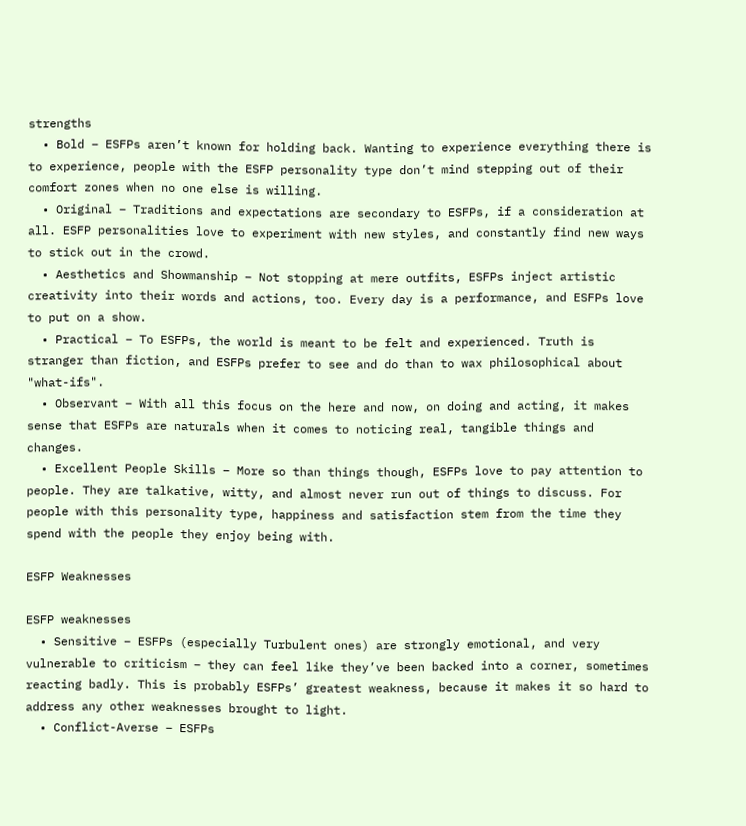strengths
  • Bold – ESFPs aren’t known for holding back. Wanting to experience everything there is to experience, people with the ESFP personality type don’t mind stepping out of their comfort zones when no one else is willing.
  • Original – Traditions and expectations are secondary to ESFPs, if a consideration at all. ESFP personalities love to experiment with new styles, and constantly find new ways to stick out in the crowd.
  • Aesthetics and Showmanship – Not stopping at mere outfits, ESFPs inject artistic creativity into their words and actions, too. Every day is a performance, and ESFPs love to put on a show.
  • Practical – To ESFPs, the world is meant to be felt and experienced. Truth is stranger than fiction, and ESFPs prefer to see and do than to wax philosophical about "what-ifs".
  • Observant – With all this focus on the here and now, on doing and acting, it makes sense that ESFPs are naturals when it comes to noticing real, tangible things and changes.
  • Excellent People Skills – More so than things though, ESFPs love to pay attention to people. They are talkative, witty, and almost never run out of things to discuss. For people with this personality type, happiness and satisfaction stem from the time they spend with the people they enjoy being with.

ESFP Weaknesses

ESFP weaknesses
  • Sensitive – ESFPs (especially Turbulent ones) are strongly emotional, and very vulnerable to criticism – they can feel like they’ve been backed into a corner, sometimes reacting badly. This is probably ESFPs’ greatest weakness, because it makes it so hard to address any other weaknesses brought to light.
  • Conflict-Averse – ESFPs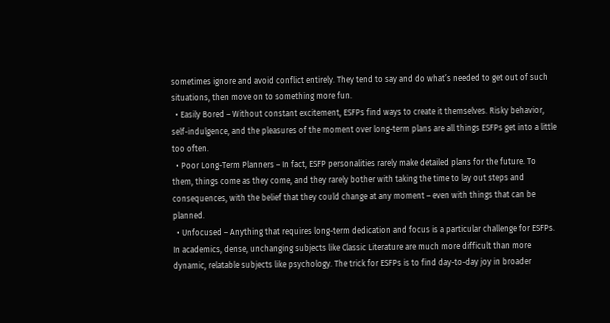sometimes ignore and avoid conflict entirely. They tend to say and do what’s needed to get out of such situations, then move on to something more fun.
  • Easily Bored – Without constant excitement, ESFPs find ways to create it themselves. Risky behavior, self-indulgence, and the pleasures of the moment over long-term plans are all things ESFPs get into a little too often.
  • Poor Long-Term Planners – In fact, ESFP personalities rarely make detailed plans for the future. To them, things come as they come, and they rarely bother with taking the time to lay out steps and consequences, with the belief that they could change at any moment – even with things that can be planned.
  • Unfocused – Anything that requires long-term dedication and focus is a particular challenge for ESFPs. In academics, dense, unchanging subjects like Classic Literature are much more difficult than more dynamic, relatable subjects like psychology. The trick for ESFPs is to find day-to-day joy in broader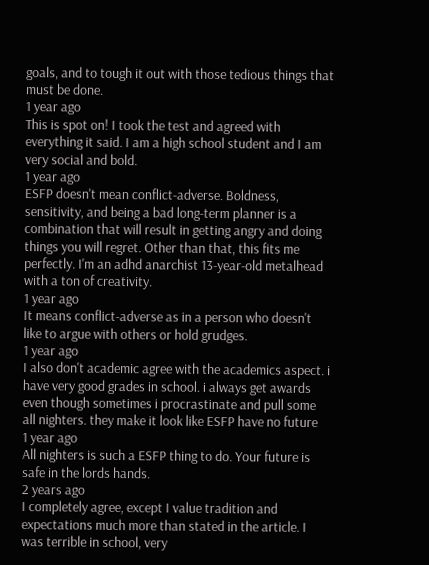goals, and to tough it out with those tedious things that must be done.
1 year ago
This is spot on! I took the test and agreed with everything it said. I am a high school student and I am very social and bold.
1 year ago
ESFP doesn't mean conflict-adverse. Boldness, sensitivity, and being a bad long-term planner is a combination that will result in getting angry and doing things you will regret. Other than that, this fits me perfectly. I'm an adhd anarchist 13-year-old metalhead with a ton of creativity.
1 year ago
It means conflict-adverse as in a person who doesn't like to argue with others or hold grudges.
1 year ago
I also don't academic agree with the academics aspect. i have very good grades in school. i always get awards even though sometimes i procrastinate and pull some all nighters. they make it look like ESFP have no future
1 year ago
All nighters is such a ESFP thing to do. Your future is safe in the lords hands.
2 years ago
I completely agree, except I value tradition and expectations much more than stated in the article. I was terrible in school, very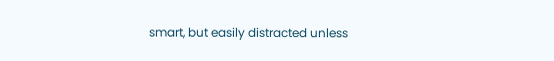smart, but easily distracted unless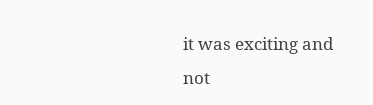it was exciting and not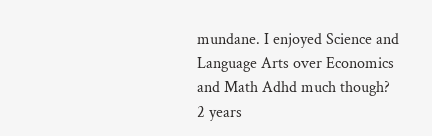mundane. I enjoyed Science and Language Arts over Economics and Math Adhd much though?
2 years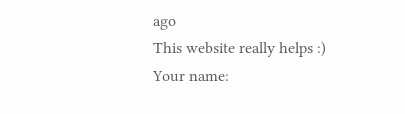ago
This website really helps :)
Your name: